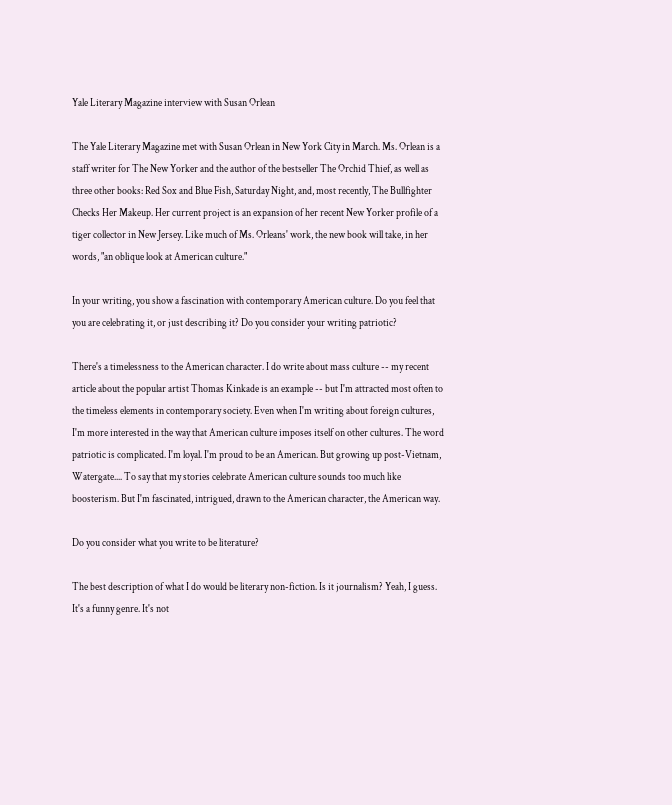Yale Literary Magazine interview with Susan Orlean

The Yale Literary Magazine met with Susan Orlean in New York City in March. Ms. Orlean is a staff writer for The New Yorker and the author of the bestseller The Orchid Thief, as well as three other books: Red Sox and Blue Fish, Saturday Night, and, most recently, The Bullfighter Checks Her Makeup. Her current project is an expansion of her recent New Yorker profile of a tiger collector in New Jersey. Like much of Ms. Orleans' work, the new book will take, in her words, "an oblique look at American culture."

In your writing, you show a fascination with contemporary American culture. Do you feel that you are celebrating it, or just describing it? Do you consider your writing patriotic?

There's a timelessness to the American character. I do write about mass culture -- my recent article about the popular artist Thomas Kinkade is an example -- but I'm attracted most often to the timeless elements in contemporary society. Even when I'm writing about foreign cultures, I'm more interested in the way that American culture imposes itself on other cultures. The word patriotic is complicated. I'm loyal. I'm proud to be an American. But growing up post-Vietnam, Watergate.... To say that my stories celebrate American culture sounds too much like boosterism. But I'm fascinated, intrigued, drawn to the American character, the American way.

Do you consider what you write to be literature?

The best description of what I do would be literary non-fiction. Is it journalism? Yeah, I guess. It's a funny genre. It's not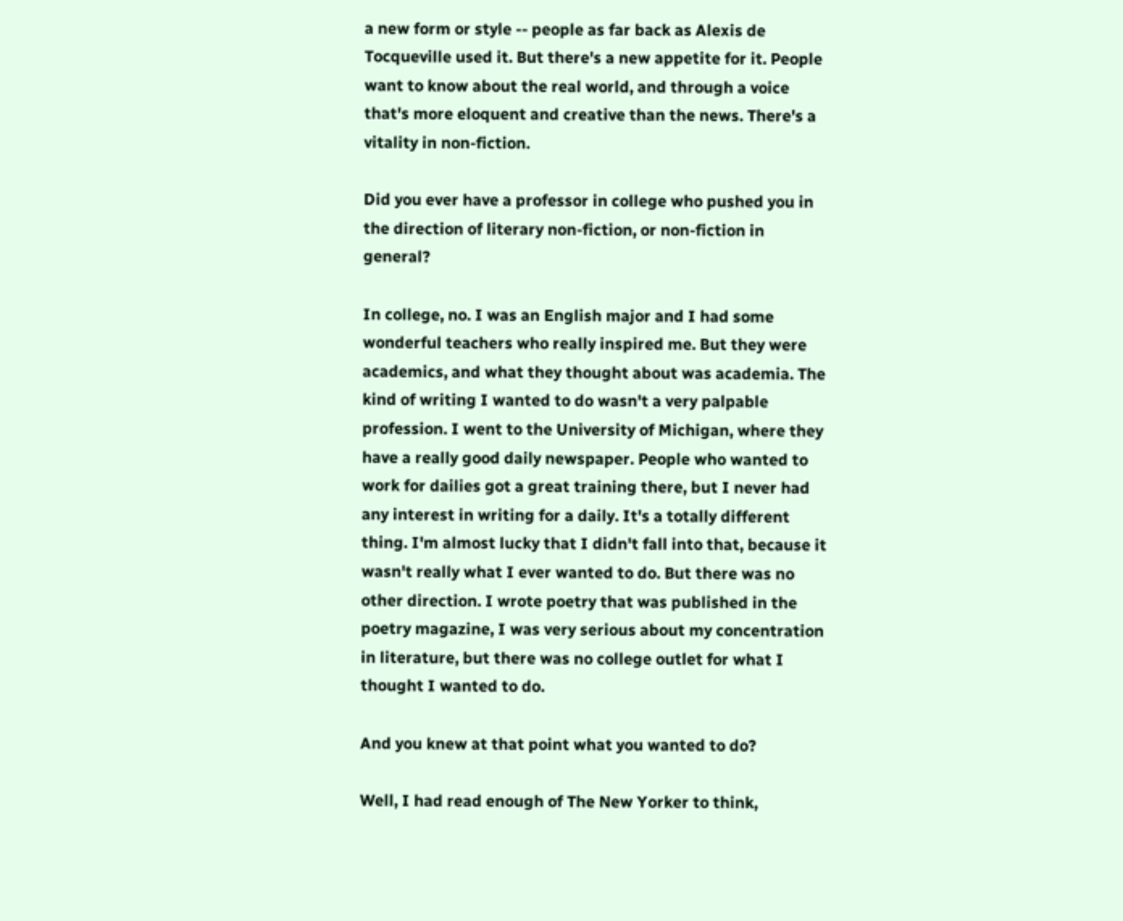a new form or style -- people as far back as Alexis de Tocqueville used it. But there's a new appetite for it. People want to know about the real world, and through a voice that's more eloquent and creative than the news. There's a vitality in non-fiction.

Did you ever have a professor in college who pushed you in the direction of literary non-fiction, or non-fiction in general?

In college, no. I was an English major and I had some wonderful teachers who really inspired me. But they were academics, and what they thought about was academia. The kind of writing I wanted to do wasn't a very palpable profession. I went to the University of Michigan, where they have a really good daily newspaper. People who wanted to work for dailies got a great training there, but I never had any interest in writing for a daily. It's a totally different thing. I'm almost lucky that I didn't fall into that, because it wasn't really what I ever wanted to do. But there was no other direction. I wrote poetry that was published in the poetry magazine, I was very serious about my concentration in literature, but there was no college outlet for what I thought I wanted to do.

And you knew at that point what you wanted to do?

Well, I had read enough of The New Yorker to think,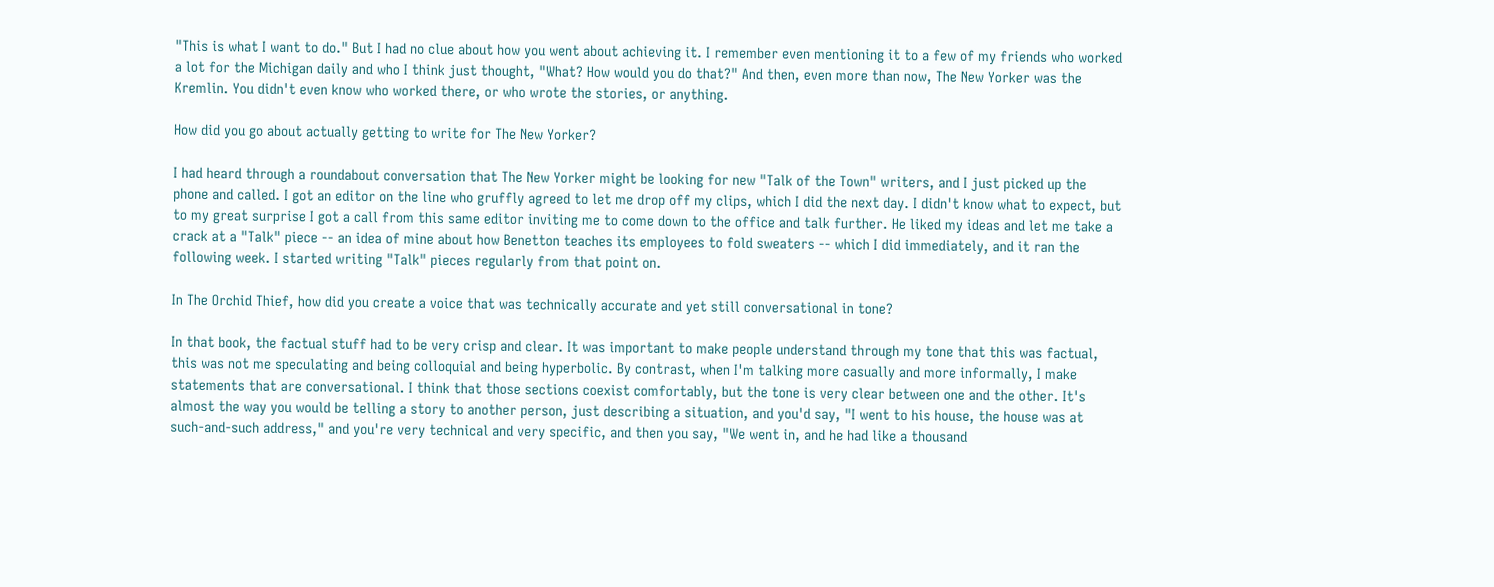"This is what I want to do." But I had no clue about how you went about achieving it. I remember even mentioning it to a few of my friends who worked a lot for the Michigan daily and who I think just thought, "What? How would you do that?" And then, even more than now, The New Yorker was the Kremlin. You didn't even know who worked there, or who wrote the stories, or anything.

How did you go about actually getting to write for The New Yorker?

I had heard through a roundabout conversation that The New Yorker might be looking for new "Talk of the Town" writers, and I just picked up the phone and called. I got an editor on the line who gruffly agreed to let me drop off my clips, which I did the next day. I didn't know what to expect, but to my great surprise I got a call from this same editor inviting me to come down to the office and talk further. He liked my ideas and let me take a crack at a "Talk" piece -- an idea of mine about how Benetton teaches its employees to fold sweaters -- which I did immediately, and it ran the following week. I started writing "Talk" pieces regularly from that point on.

In The Orchid Thief, how did you create a voice that was technically accurate and yet still conversational in tone?

In that book, the factual stuff had to be very crisp and clear. It was important to make people understand through my tone that this was factual, this was not me speculating and being colloquial and being hyperbolic. By contrast, when I'm talking more casually and more informally, I make statements that are conversational. I think that those sections coexist comfortably, but the tone is very clear between one and the other. It's almost the way you would be telling a story to another person, just describing a situation, and you'd say, "I went to his house, the house was at such-and-such address," and you're very technical and very specific, and then you say, "We went in, and he had like a thousand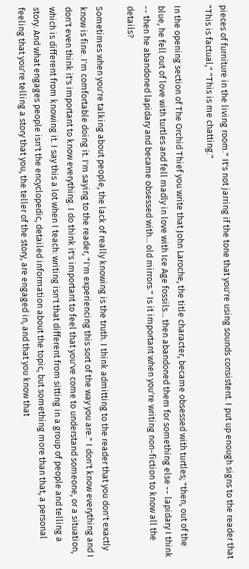pieces of furniture in the living room." It's not jarring if the tone that you're using sounds consistent. I put up enough signs to the reader that "This is factual," "This is me chatting."

In the opening section of The Orchid Thief you write that John Laroche, the title character, became obsessed with turtles; "then, out of the blue, he fell out of love with turtles and fell madly in love with Ice Age fossils... then abandoned them for something else -- lapidary I think -- then he abandoned lapidary and became obsessed with... old mirrors." Is it important when you're writing non-fiction to know all the details?

Sometimes when you're talking about people, the lack of really knowing is the truth. I think admitting to the reader that you don't exactly know is fine. I'm comfortable doing it. I'm saying to the reader, "I'm experiencing this sort of the way you are." I don't know everything and I don't even think it's important to know everything. I do think it's important to feel that you've come to understand someone, or a situation, which is different from knowing it. I say this a lot when I teach: writing isn't that different from sitting in a group of people and telling a story. And what engages people isn't the encyclopedic, detailed information about the topic, but something more than that, a personal feeling that you're telling a story that you, the teller of the story, are engaged in, and that you know that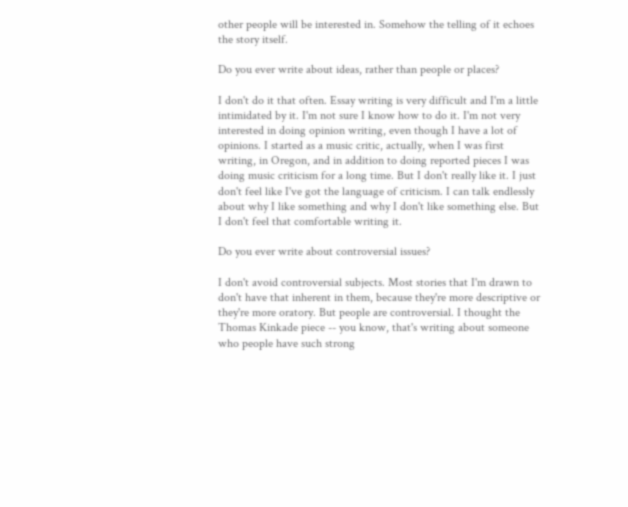other people will be interested in. Somehow the telling of it echoes the story itself.

Do you ever write about ideas, rather than people or places?

I don't do it that often. Essay writing is very difficult and I'm a little intimidated by it. I'm not sure I know how to do it. I'm not very interested in doing opinion writing, even though I have a lot of opinions. I started as a music critic, actually, when I was first writing, in Oregon, and in addition to doing reported pieces I was doing music criticism for a long time. But I don't really like it. I just don't feel like I've got the language of criticism. I can talk endlessly about why I like something and why I don't like something else. But I don't feel that comfortable writing it.

Do you ever write about controversial issues?

I don't avoid controversial subjects. Most stories that I'm drawn to don't have that inherent in them, because they're more descriptive or they're more oratory. But people are controversial. I thought the Thomas Kinkade piece -- you know, that's writing about someone who people have such strong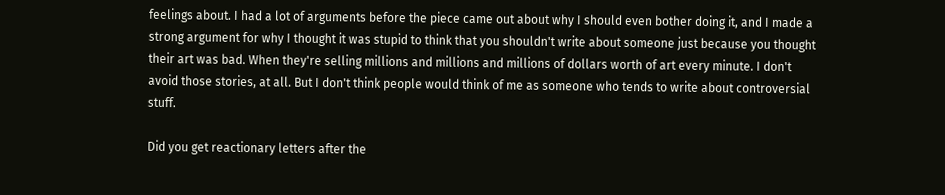feelings about. I had a lot of arguments before the piece came out about why I should even bother doing it, and I made a strong argument for why I thought it was stupid to think that you shouldn't write about someone just because you thought their art was bad. When they're selling millions and millions and millions of dollars worth of art every minute. I don't avoid those stories, at all. But I don't think people would think of me as someone who tends to write about controversial stuff.

Did you get reactionary letters after the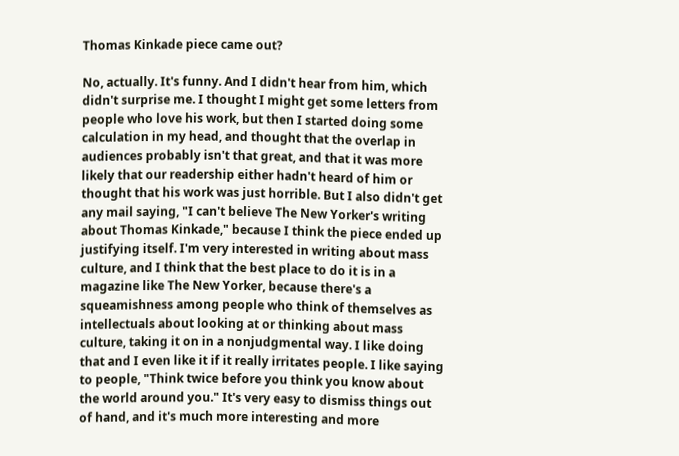Thomas Kinkade piece came out?

No, actually. It's funny. And I didn't hear from him, which didn't surprise me. I thought I might get some letters from people who love his work, but then I started doing some calculation in my head, and thought that the overlap in audiences probably isn't that great, and that it was more likely that our readership either hadn't heard of him or thought that his work was just horrible. But I also didn't get any mail saying, "I can't believe The New Yorker's writing about Thomas Kinkade," because I think the piece ended up justifying itself. I'm very interested in writing about mass culture, and I think that the best place to do it is in a magazine like The New Yorker, because there's a squeamishness among people who think of themselves as intellectuals about looking at or thinking about mass culture, taking it on in a nonjudgmental way. I like doing that and I even like it if it really irritates people. I like saying to people, "Think twice before you think you know about the world around you." It's very easy to dismiss things out of hand, and it's much more interesting and more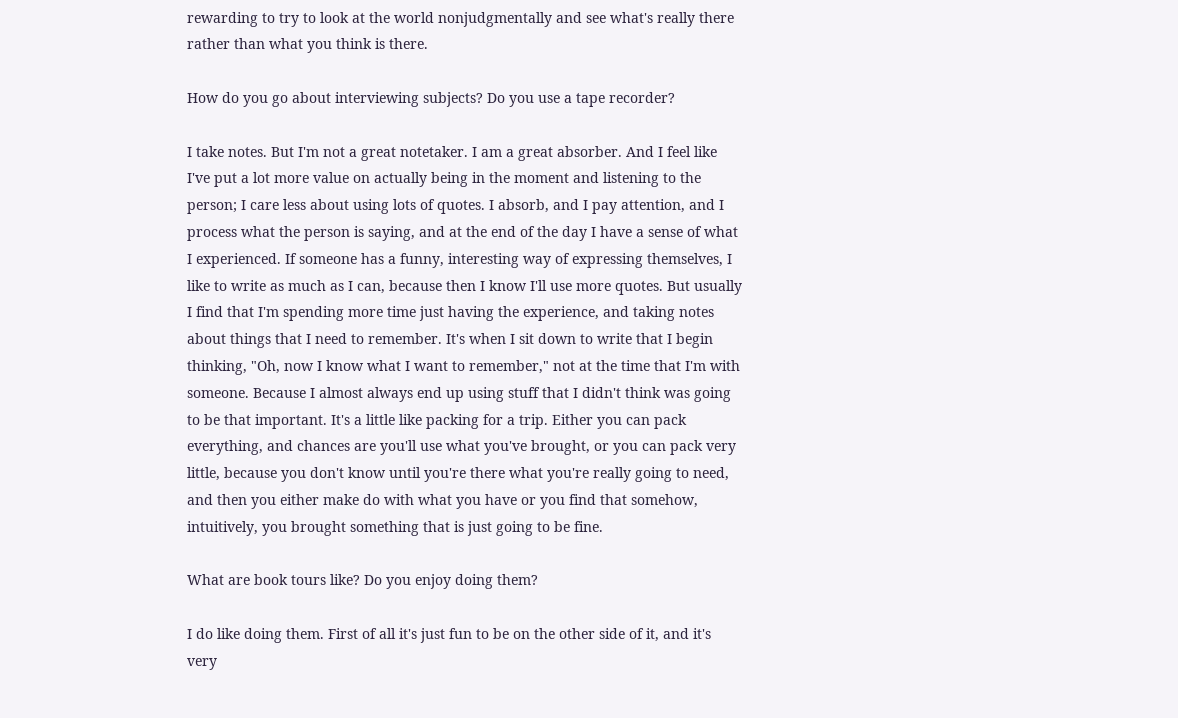rewarding to try to look at the world nonjudgmentally and see what's really there rather than what you think is there.

How do you go about interviewing subjects? Do you use a tape recorder?

I take notes. But I'm not a great notetaker. I am a great absorber. And I feel like I've put a lot more value on actually being in the moment and listening to the person; I care less about using lots of quotes. I absorb, and I pay attention, and I process what the person is saying, and at the end of the day I have a sense of what I experienced. If someone has a funny, interesting way of expressing themselves, I like to write as much as I can, because then I know I'll use more quotes. But usually I find that I'm spending more time just having the experience, and taking notes about things that I need to remember. It's when I sit down to write that I begin thinking, "Oh, now I know what I want to remember," not at the time that I'm with someone. Because I almost always end up using stuff that I didn't think was going to be that important. It's a little like packing for a trip. Either you can pack everything, and chances are you'll use what you've brought, or you can pack very little, because you don't know until you're there what you're really going to need, and then you either make do with what you have or you find that somehow, intuitively, you brought something that is just going to be fine.

What are book tours like? Do you enjoy doing them?

I do like doing them. First of all it's just fun to be on the other side of it, and it's very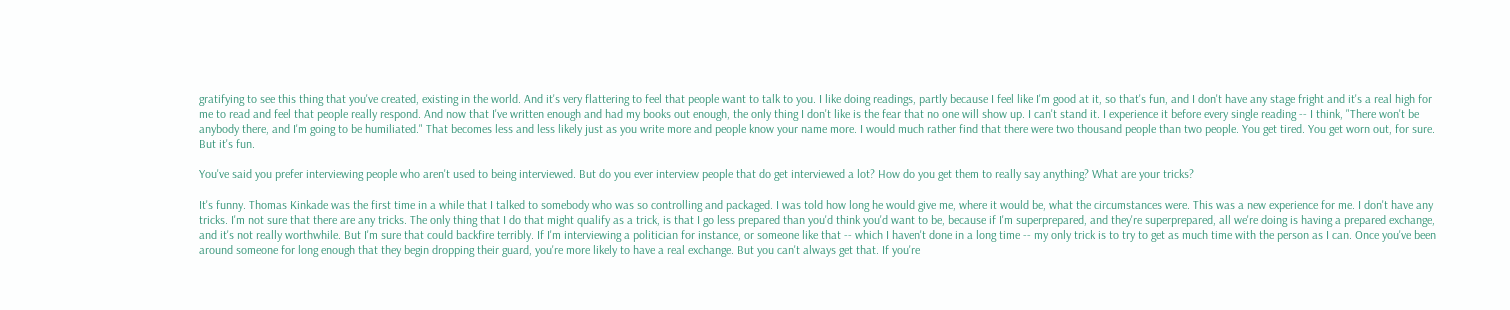gratifying to see this thing that you've created, existing in the world. And it's very flattering to feel that people want to talk to you. I like doing readings, partly because I feel like I'm good at it, so that's fun, and I don't have any stage fright and it's a real high for me to read and feel that people really respond. And now that I've written enough and had my books out enough, the only thing I don't like is the fear that no one will show up. I can't stand it. I experience it before every single reading -- I think, "There won't be anybody there, and I'm going to be humiliated." That becomes less and less likely just as you write more and people know your name more. I would much rather find that there were two thousand people than two people. You get tired. You get worn out, for sure. But it's fun.

You've said you prefer interviewing people who aren't used to being interviewed. But do you ever interview people that do get interviewed a lot? How do you get them to really say anything? What are your tricks?

It's funny. Thomas Kinkade was the first time in a while that I talked to somebody who was so controlling and packaged. I was told how long he would give me, where it would be, what the circumstances were. This was a new experience for me. I don't have any tricks. I'm not sure that there are any tricks. The only thing that I do that might qualify as a trick, is that I go less prepared than you'd think you'd want to be, because if I'm superprepared, and they're superprepared, all we're doing is having a prepared exchange, and it's not really worthwhile. But I'm sure that could backfire terribly. If I'm interviewing a politician for instance, or someone like that -- which I haven't done in a long time -- my only trick is to try to get as much time with the person as I can. Once you've been around someone for long enough that they begin dropping their guard, you're more likely to have a real exchange. But you can't always get that. If you're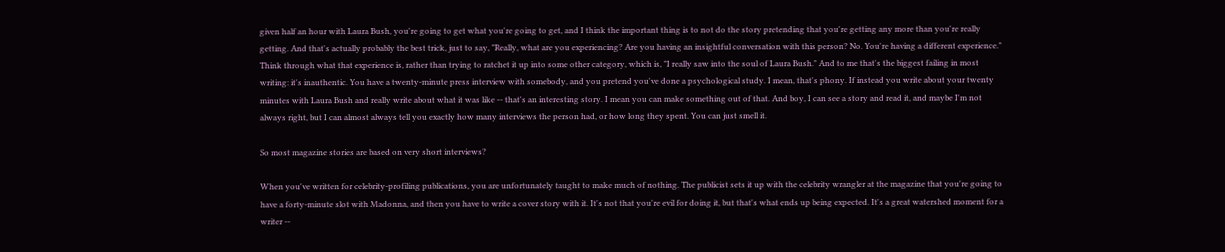given half an hour with Laura Bush, you're going to get what you're going to get, and I think the important thing is to not do the story pretending that you're getting any more than you're really getting. And that's actually probably the best trick, just to say, "Really, what are you experiencing? Are you having an insightful conversation with this person? No. You're having a different experience." Think through what that experience is, rather than trying to ratchet it up into some other category, which is, "I really saw into the soul of Laura Bush." And to me that's the biggest failing in most writing: it's inauthentic. You have a twenty-minute press interview with somebody, and you pretend you've done a psychological study. I mean, that's phony. If instead you write about your twenty minutes with Laura Bush and really write about what it was like -- that's an interesting story. I mean you can make something out of that. And boy, I can see a story and read it, and maybe I'm not always right, but I can almost always tell you exactly how many interviews the person had, or how long they spent. You can just smell it.

So most magazine stories are based on very short interviews?

When you've written for celebrity-profiling publications, you are unfortunately taught to make much of nothing. The publicist sets it up with the celebrity wrangler at the magazine that you're going to have a forty-minute slot with Madonna, and then you have to write a cover story with it. It's not that you're evil for doing it, but that's what ends up being expected. It's a great watershed moment for a writer --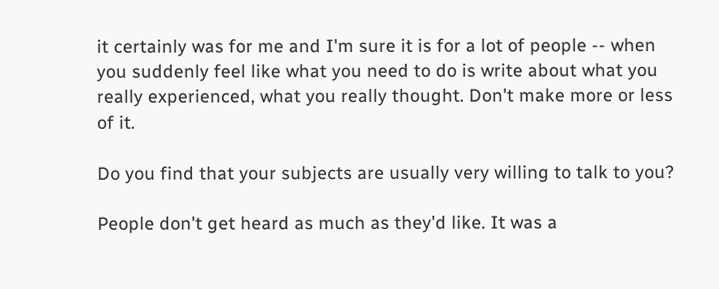it certainly was for me and I'm sure it is for a lot of people -- when you suddenly feel like what you need to do is write about what you really experienced, what you really thought. Don't make more or less of it.

Do you find that your subjects are usually very willing to talk to you?

People don't get heard as much as they'd like. It was a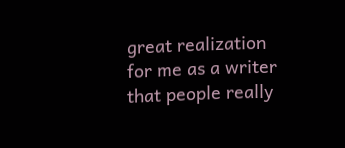great realization for me as a writer that people really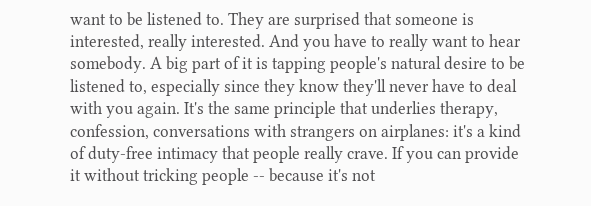want to be listened to. They are surprised that someone is interested, really interested. And you have to really want to hear somebody. A big part of it is tapping people's natural desire to be listened to, especially since they know they'll never have to deal with you again. It's the same principle that underlies therapy, confession, conversations with strangers on airplanes: it's a kind of duty-free intimacy that people really crave. If you can provide it without tricking people -- because it's not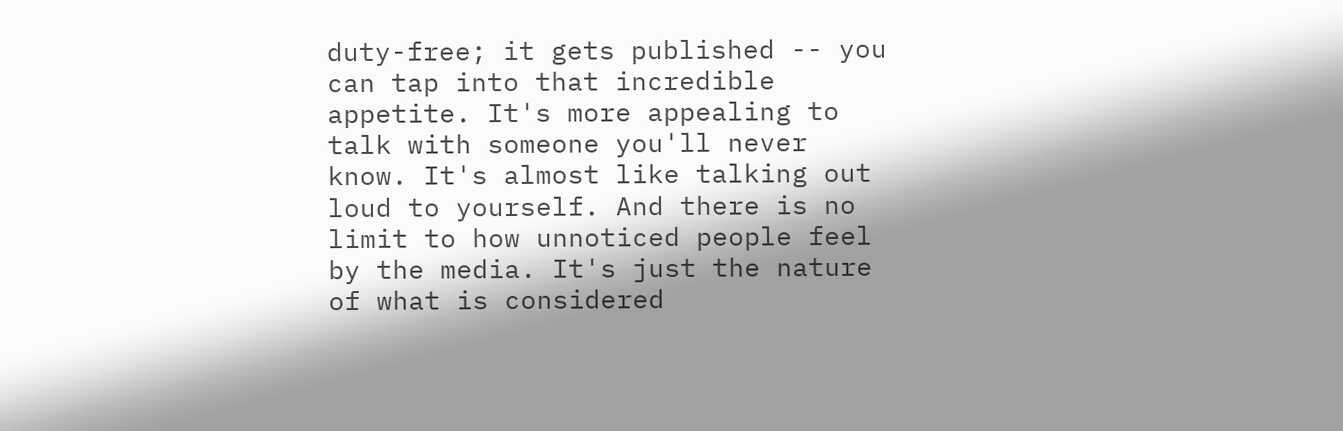duty-free; it gets published -- you can tap into that incredible appetite. It's more appealing to talk with someone you'll never know. It's almost like talking out loud to yourself. And there is no limit to how unnoticed people feel by the media. It's just the nature of what is considered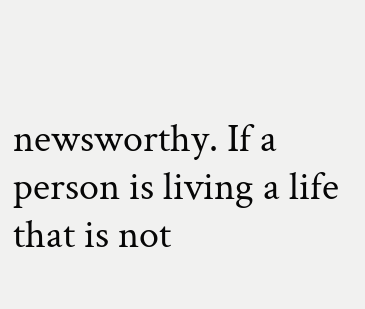newsworthy. If a person is living a life that is not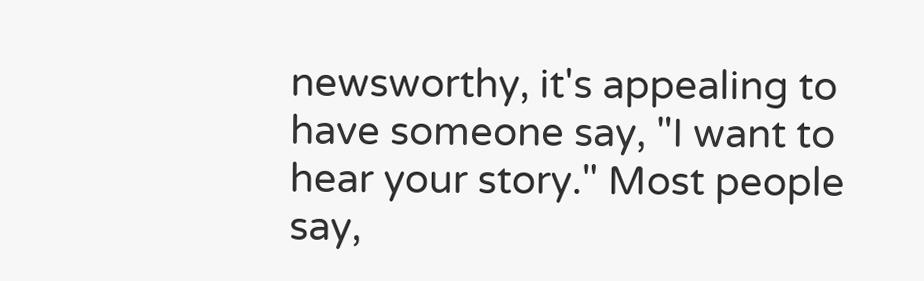newsworthy, it's appealing to have someone say, "I want to hear your story." Most people say,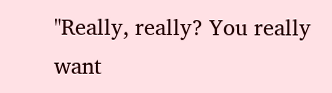"Really, really? You really want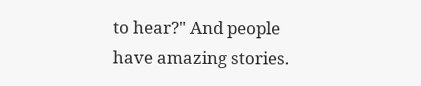to hear?" And people have amazing stories.